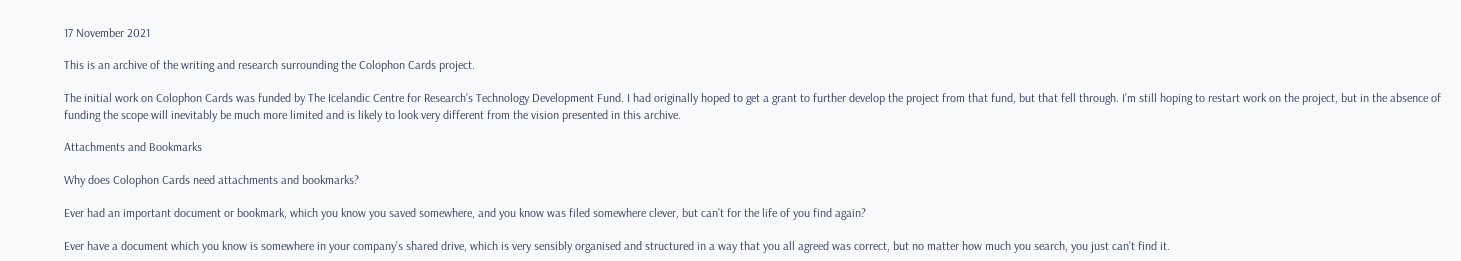17 November 2021

This is an archive of the writing and research surrounding the Colophon Cards project.

The initial work on Colophon Cards was funded by The Icelandic Centre for Research’s Technology Development Fund. I had originally hoped to get a grant to further develop the project from that fund, but that fell through. I’m still hoping to restart work on the project, but in the absence of funding the scope will inevitably be much more limited and is likely to look very different from the vision presented in this archive.

Attachments and Bookmarks

Why does Colophon Cards need attachments and bookmarks?

Ever had an important document or bookmark, which you know you saved somewhere, and you know was filed somewhere clever, but can’t for the life of you find again?

Ever have a document which you know is somewhere in your company’s shared drive, which is very sensibly organised and structured in a way that you all agreed was correct, but no matter how much you search, you just can’t find it.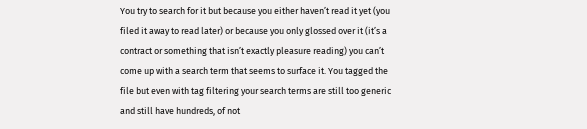You try to search for it but because you either haven’t read it yet (you filed it away to read later) or because you only glossed over it (it’s a contract or something that isn’t exactly pleasure reading) you can’t come up with a search term that seems to surface it. You tagged the file but even with tag filtering your search terms are still too generic and still have hundreds, of not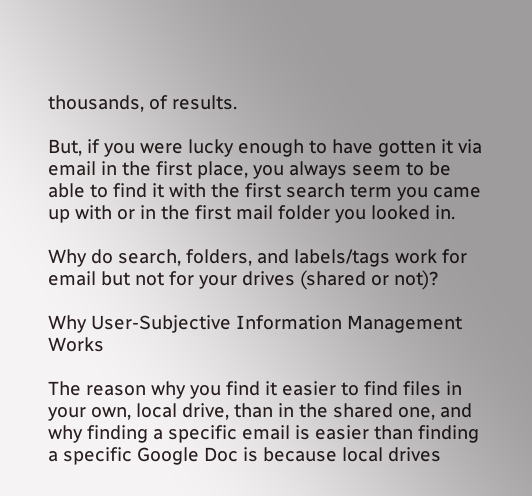thousands, of results.

But, if you were lucky enough to have gotten it via email in the first place, you always seem to be able to find it with the first search term you came up with or in the first mail folder you looked in.

Why do search, folders, and labels/tags work for email but not for your drives (shared or not)?

Why User-Subjective Information Management Works

The reason why you find it easier to find files in your own, local drive, than in the shared one, and why finding a specific email is easier than finding a specific Google Doc is because local drives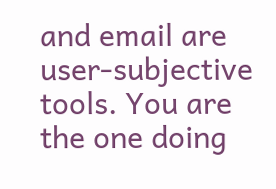and email are user-subjective tools. You are the one doing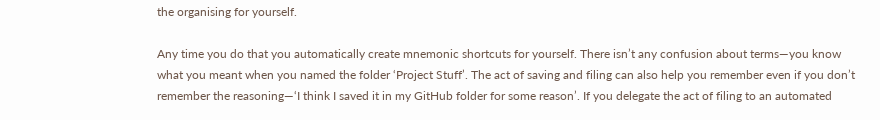the organising for yourself.

Any time you do that you automatically create mnemonic shortcuts for yourself. There isn’t any confusion about terms—you know what you meant when you named the folder ‘Project Stuff’. The act of saving and filing can also help you remember even if you don’t remember the reasoning—‘I think I saved it in my GitHub folder for some reason’. If you delegate the act of filing to an automated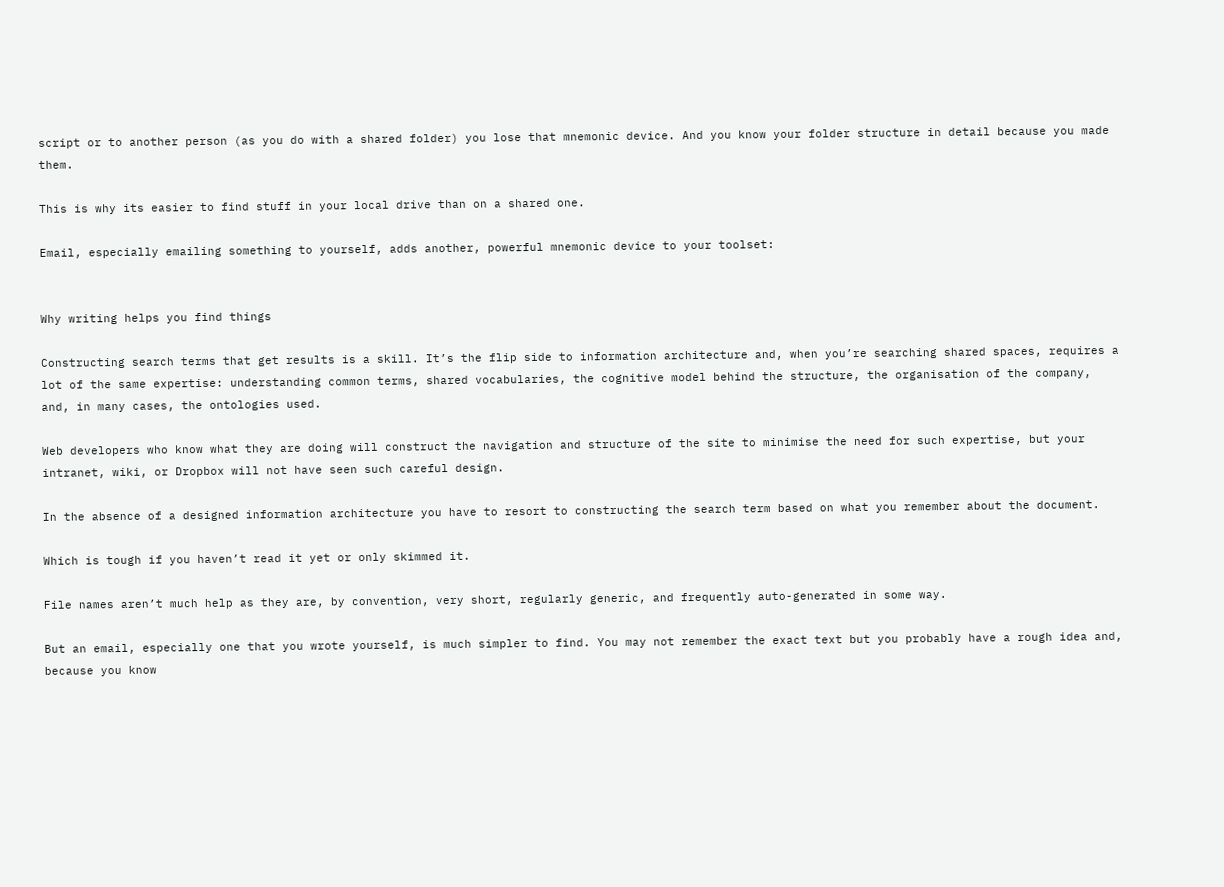script or to another person (as you do with a shared folder) you lose that mnemonic device. And you know your folder structure in detail because you made them.

This is why its easier to find stuff in your local drive than on a shared one.

Email, especially emailing something to yourself, adds another, powerful mnemonic device to your toolset:


Why writing helps you find things

Constructing search terms that get results is a skill. It’s the flip side to information architecture and, when you’re searching shared spaces, requires a lot of the same expertise: understanding common terms, shared vocabularies, the cognitive model behind the structure, the organisation of the company, and, in many cases, the ontologies used.

Web developers who know what they are doing will construct the navigation and structure of the site to minimise the need for such expertise, but your intranet, wiki, or Dropbox will not have seen such careful design.

In the absence of a designed information architecture you have to resort to constructing the search term based on what you remember about the document.

Which is tough if you haven’t read it yet or only skimmed it.

File names aren’t much help as they are, by convention, very short, regularly generic, and frequently auto-generated in some way.

But an email, especially one that you wrote yourself, is much simpler to find. You may not remember the exact text but you probably have a rough idea and, because you know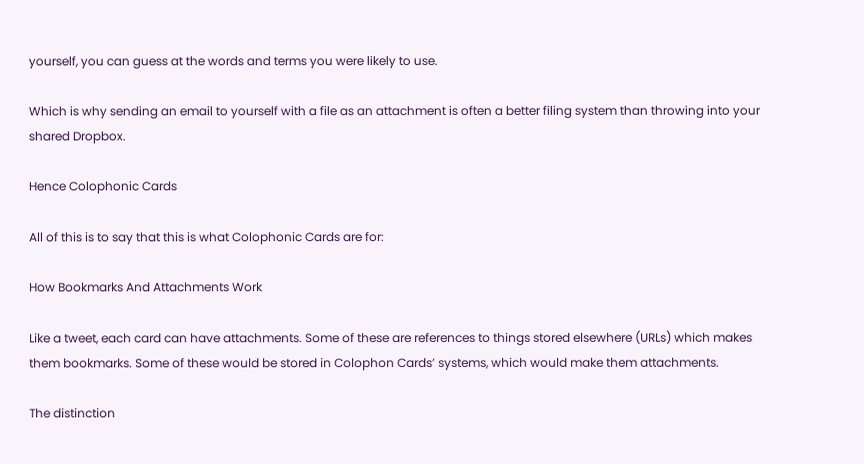yourself, you can guess at the words and terms you were likely to use.

Which is why sending an email to yourself with a file as an attachment is often a better filing system than throwing into your shared Dropbox.

Hence Colophonic Cards

All of this is to say that this is what Colophonic Cards are for:

How Bookmarks And Attachments Work

Like a tweet, each card can have attachments. Some of these are references to things stored elsewhere (URLs) which makes them bookmarks. Some of these would be stored in Colophon Cards’ systems, which would make them attachments.

The distinction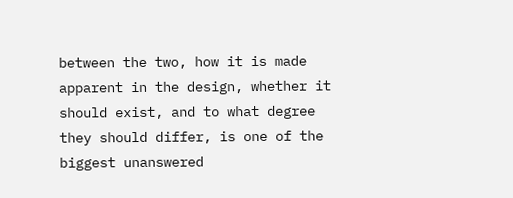between the two, how it is made apparent in the design, whether it should exist, and to what degree they should differ, is one of the biggest unanswered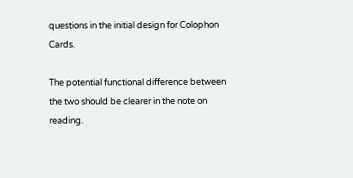questions in the initial design for Colophon Cards.

The potential functional difference between the two should be clearer in the note on reading.